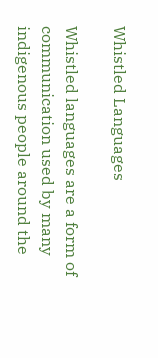Whistled Languages

Whistled languages are a form of communication used by many indigenous people around the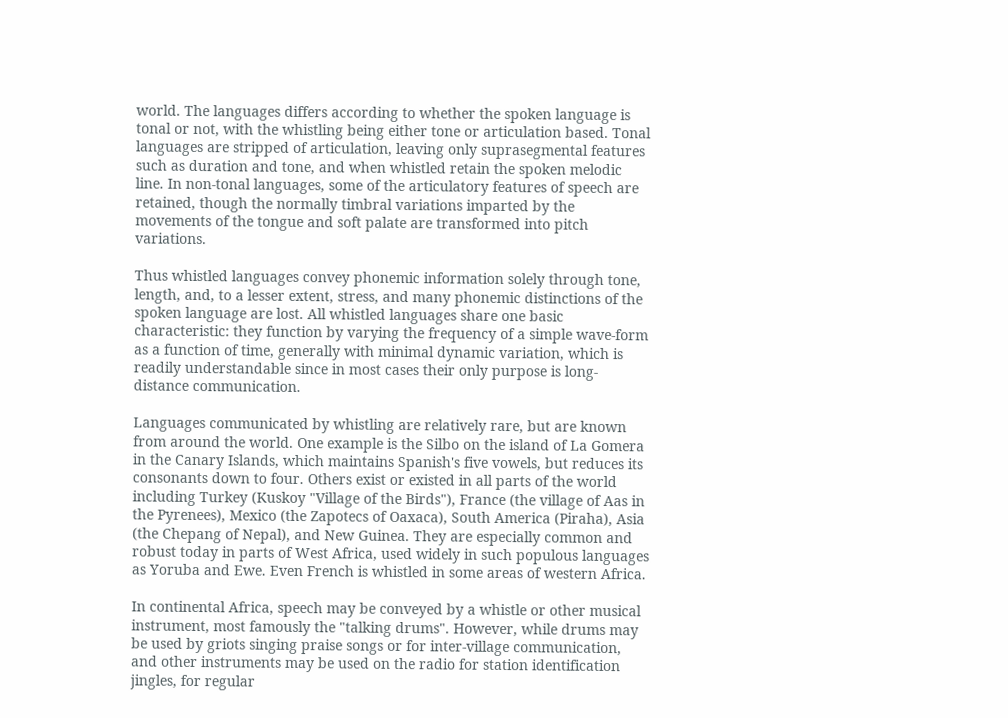world. The languages differs according to whether the spoken language is tonal or not, with the whistling being either tone or articulation based. Tonal languages are stripped of articulation, leaving only suprasegmental features such as duration and tone, and when whistled retain the spoken melodic line. In non-tonal languages, some of the articulatory features of speech are retained, though the normally timbral variations imparted by the movements of the tongue and soft palate are transformed into pitch variations.

Thus whistled languages convey phonemic information solely through tone, length, and, to a lesser extent, stress, and many phonemic distinctions of the spoken language are lost. All whistled languages share one basic characteristic: they function by varying the frequency of a simple wave-form as a function of time, generally with minimal dynamic variation, which is readily understandable since in most cases their only purpose is long-distance communication.

Languages communicated by whistling are relatively rare, but are known from around the world. One example is the Silbo on the island of La Gomera in the Canary Islands, which maintains Spanish's five vowels, but reduces its consonants down to four. Others exist or existed in all parts of the world including Turkey (Kuskoy "Village of the Birds"), France (the village of Aas in the Pyrenees), Mexico (the Zapotecs of Oaxaca), South America (Piraha), Asia (the Chepang of Nepal), and New Guinea. They are especially common and robust today in parts of West Africa, used widely in such populous languages as Yoruba and Ewe. Even French is whistled in some areas of western Africa.

In continental Africa, speech may be conveyed by a whistle or other musical instrument, most famously the "talking drums". However, while drums may be used by griots singing praise songs or for inter-village communication, and other instruments may be used on the radio for station identification jingles, for regular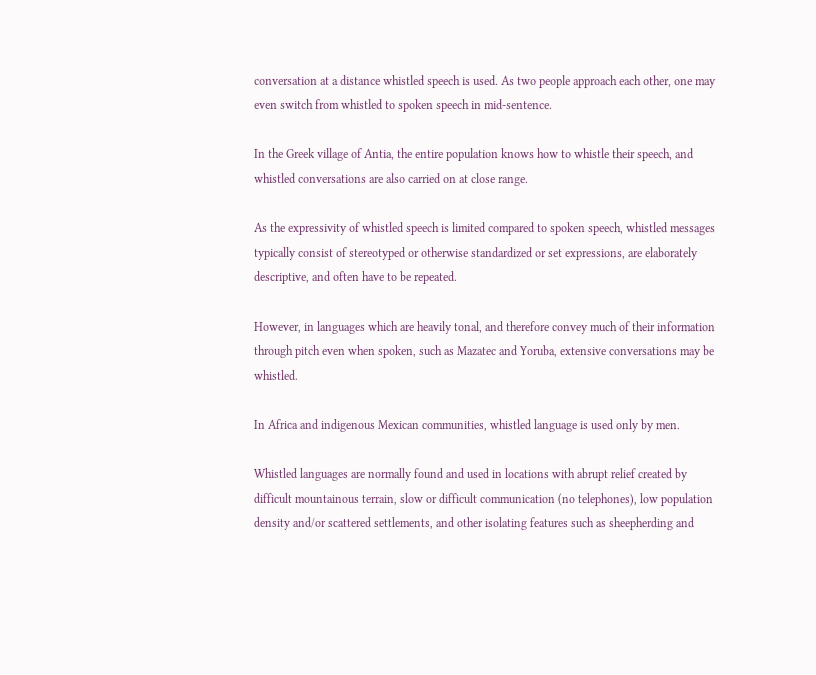conversation at a distance whistled speech is used. As two people approach each other, one may even switch from whistled to spoken speech in mid-sentence.

In the Greek village of Antia, the entire population knows how to whistle their speech, and whistled conversations are also carried on at close range.

As the expressivity of whistled speech is limited compared to spoken speech, whistled messages typically consist of stereotyped or otherwise standardized or set expressions, are elaborately descriptive, and often have to be repeated.

However, in languages which are heavily tonal, and therefore convey much of their information through pitch even when spoken, such as Mazatec and Yoruba, extensive conversations may be whistled.

In Africa and indigenous Mexican communities, whistled language is used only by men.

Whistled languages are normally found and used in locations with abrupt relief created by difficult mountainous terrain, slow or difficult communication (no telephones), low population density and/or scattered settlements, and other isolating features such as sheepherding and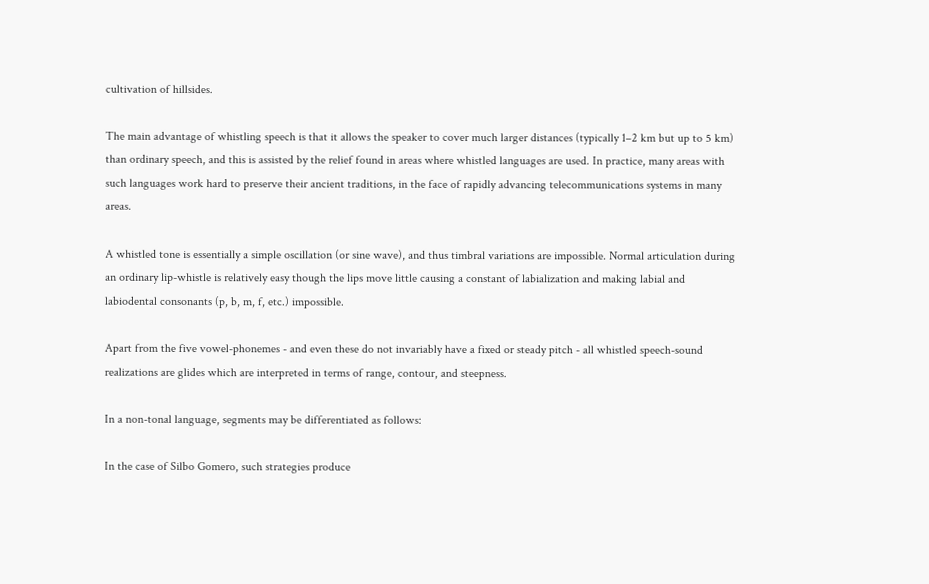cultivation of hillsides.

The main advantage of whistling speech is that it allows the speaker to cover much larger distances (typically 1–2 km but up to 5 km) than ordinary speech, and this is assisted by the relief found in areas where whistled languages are used. In practice, many areas with such languages work hard to preserve their ancient traditions, in the face of rapidly advancing telecommunications systems in many areas.

A whistled tone is essentially a simple oscillation (or sine wave), and thus timbral variations are impossible. Normal articulation during an ordinary lip-whistle is relatively easy though the lips move little causing a constant of labialization and making labial and labiodental consonants (p, b, m, f, etc.) impossible.

Apart from the five vowel-phonemes - and even these do not invariably have a fixed or steady pitch - all whistled speech-sound realizations are glides which are interpreted in terms of range, contour, and steepness.

In a non-tonal language, segments may be differentiated as follows:

In the case of Silbo Gomero, such strategies produce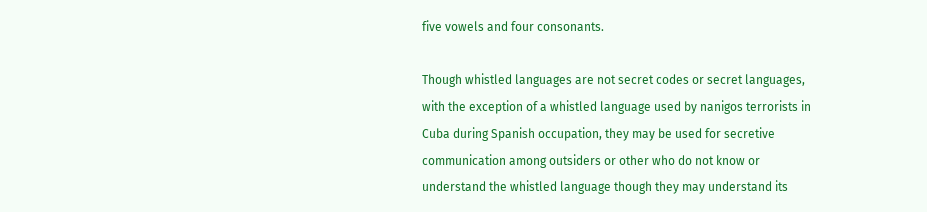five vowels and four consonants.

Though whistled languages are not secret codes or secret languages, with the exception of a whistled language used by nanigos terrorists in Cuba during Spanish occupation, they may be used for secretive communication among outsiders or other who do not know or understand the whistled language though they may understand its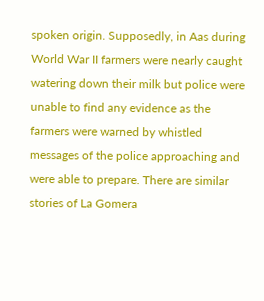spoken origin. Supposedly, in Aas during World War II farmers were nearly caught watering down their milk but police were unable to find any evidence as the farmers were warned by whistled messages of the police approaching and were able to prepare. There are similar stories of La Gomera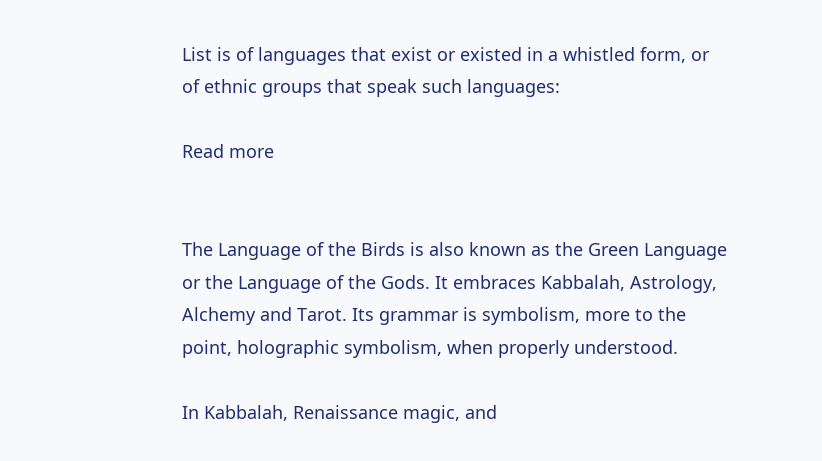List is of languages that exist or existed in a whistled form, or of ethnic groups that speak such languages:

Read more


The Language of the Birds is also known as the Green Language or the Language of the Gods. It embraces Kabbalah, Astrology, Alchemy and Tarot. Its grammar is symbolism, more to the point, holographic symbolism, when properly understood.

In Kabbalah, Renaissance magic, and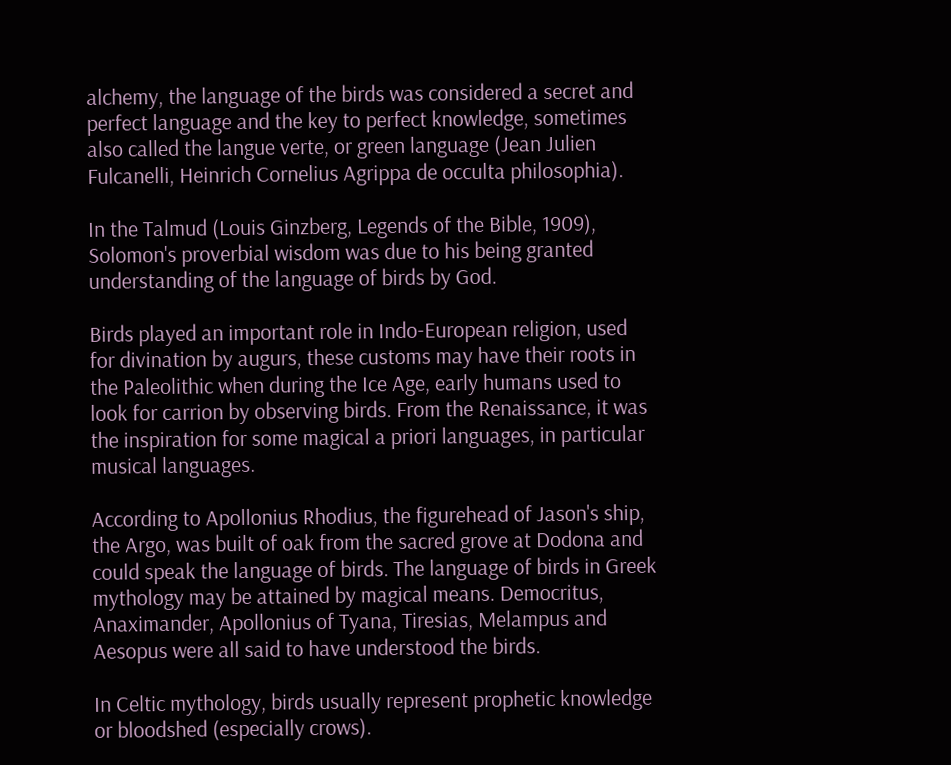alchemy, the language of the birds was considered a secret and perfect language and the key to perfect knowledge, sometimes also called the langue verte, or green language (Jean Julien Fulcanelli, Heinrich Cornelius Agrippa de occulta philosophia).

In the Talmud (Louis Ginzberg, Legends of the Bible, 1909), Solomon's proverbial wisdom was due to his being granted understanding of the language of birds by God.

Birds played an important role in Indo-European religion, used for divination by augurs, these customs may have their roots in the Paleolithic when during the Ice Age, early humans used to look for carrion by observing birds. From the Renaissance, it was the inspiration for some magical a priori languages, in particular musical languages.

According to Apollonius Rhodius, the figurehead of Jason's ship, the Argo, was built of oak from the sacred grove at Dodona and could speak the language of birds. The language of birds in Greek mythology may be attained by magical means. Democritus, Anaximander, Apollonius of Tyana, Tiresias, Melampus and Aesopus were all said to have understood the birds.

In Celtic mythology, birds usually represent prophetic knowledge or bloodshed (especially crows).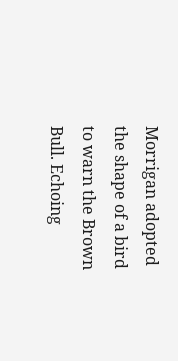Morrigan adopted the shape of a bird to warn the Brown Bull. Echoing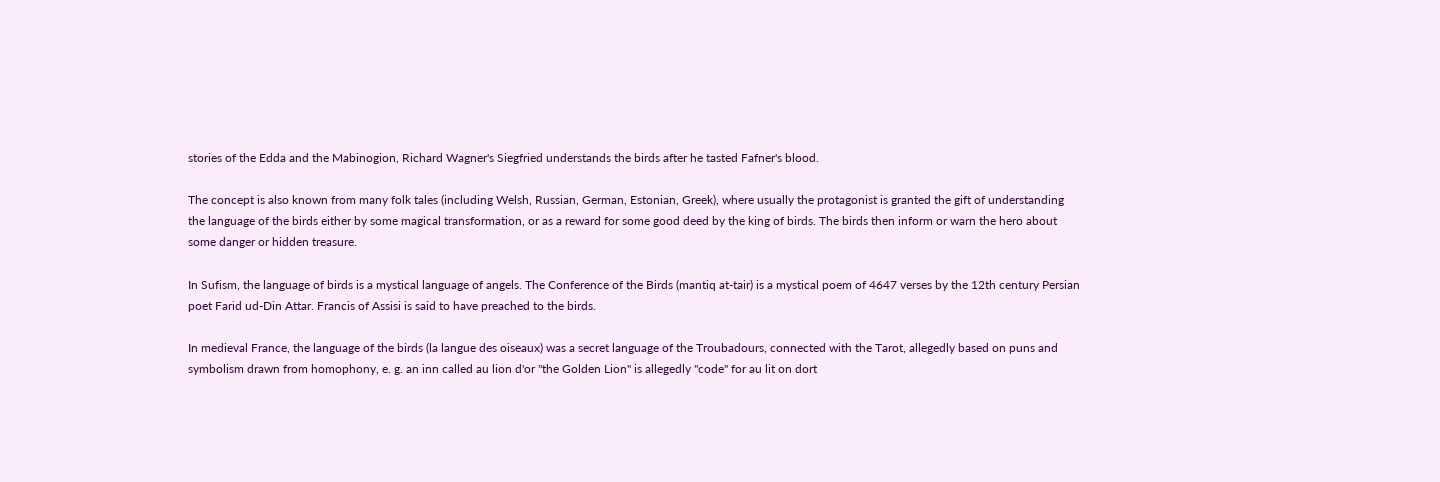stories of the Edda and the Mabinogion, Richard Wagner's Siegfried understands the birds after he tasted Fafner's blood.

The concept is also known from many folk tales (including Welsh, Russian, German, Estonian, Greek), where usually the protagonist is granted the gift of understanding the language of the birds either by some magical transformation, or as a reward for some good deed by the king of birds. The birds then inform or warn the hero about some danger or hidden treasure.

In Sufism, the language of birds is a mystical language of angels. The Conference of the Birds (mantiq at-tair) is a mystical poem of 4647 verses by the 12th century Persian poet Farid ud-Din Attar. Francis of Assisi is said to have preached to the birds.

In medieval France, the language of the birds (la langue des oiseaux) was a secret language of the Troubadours, connected with the Tarot, allegedly based on puns and symbolism drawn from homophony, e. g. an inn called au lion d'or "the Golden Lion" is allegedly "code" for au lit on dort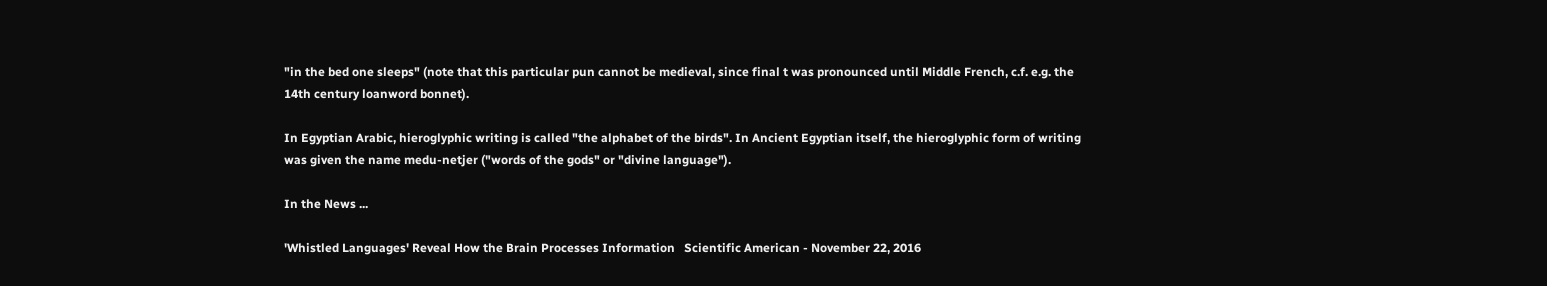"in the bed one sleeps" (note that this particular pun cannot be medieval, since final t was pronounced until Middle French, c.f. e.g. the 14th century loanword bonnet).

In Egyptian Arabic, hieroglyphic writing is called "the alphabet of the birds". In Ancient Egyptian itself, the hieroglyphic form of writing was given the name medu-netjer ("words of the gods" or "divine language").

In the News ...

'Whistled Languages' Reveal How the Brain Processes Information   Scientific American - November 22, 2016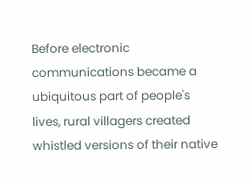Before electronic communications became a ubiquitous part of people's lives, rural villagers created whistled versions of their native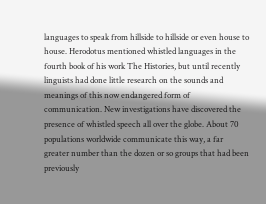languages to speak from hillside to hillside or even house to house. Herodotus mentioned whistled languages in the fourth book of his work The Histories, but until recently linguists had done little research on the sounds and meanings of this now endangered form of communication. New investigations have discovered the presence of whistled speech all over the globe. About 70 populations worldwide communicate this way, a far greater number than the dozen or so groups that had been previously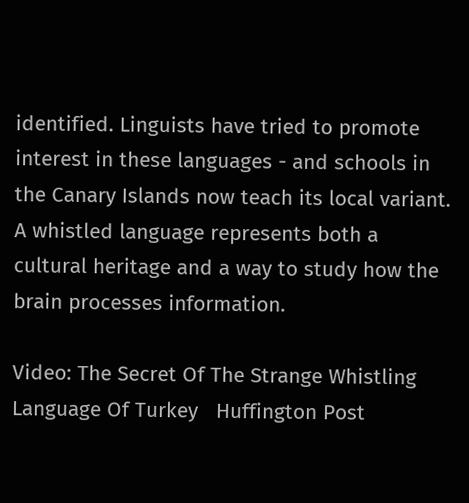identified. Linguists have tried to promote interest in these languages - and schools in the Canary Islands now teach its local variant. A whistled language represents both a cultural heritage and a way to study how the brain processes information.

Video: The Secret Of The Strange Whistling Language Of Turkey   Huffington Post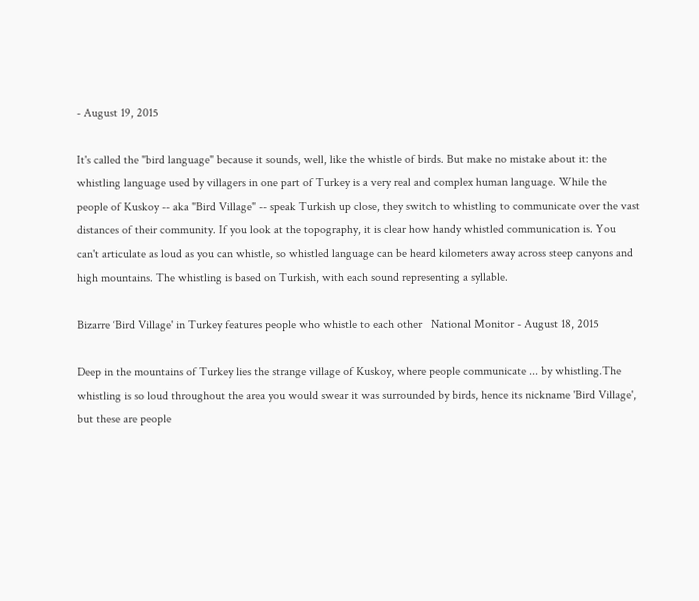- August 19, 2015

It's called the "bird language" because it sounds, well, like the whistle of birds. But make no mistake about it: the whistling language used by villagers in one part of Turkey is a very real and complex human language. While the people of Kuskoy -- aka "Bird Village" -- speak Turkish up close, they switch to whistling to communicate over the vast distances of their community. If you look at the topography, it is clear how handy whistled communication is. You can't articulate as loud as you can whistle, so whistled language can be heard kilometers away across steep canyons and high mountains. The whistling is based on Turkish, with each sound representing a syllable.

Bizarre ‘Bird Village' in Turkey features people who whistle to each other   National Monitor - August 18, 2015

Deep in the mountains of Turkey lies the strange village of Kuskoy, where people communicate ... by whistling.The whistling is so loud throughout the area you would swear it was surrounded by birds, hence its nickname 'Bird Village', but these are people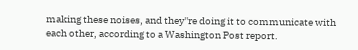making these noises, and they''re doing it to communicate with each other, according to a Washington Post report.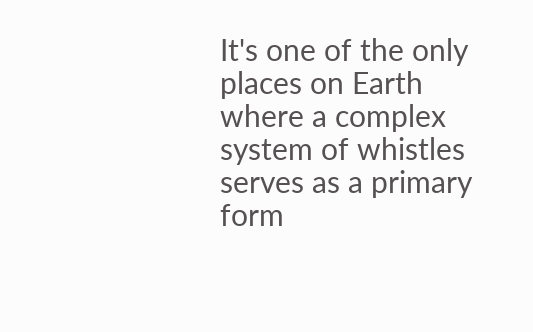It's one of the only places on Earth where a complex system of whistles serves as a primary form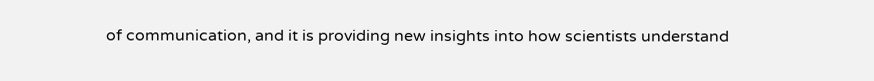of communication, and it is providing new insights into how scientists understand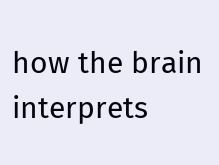how the brain interprets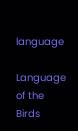language

Language of the Birds